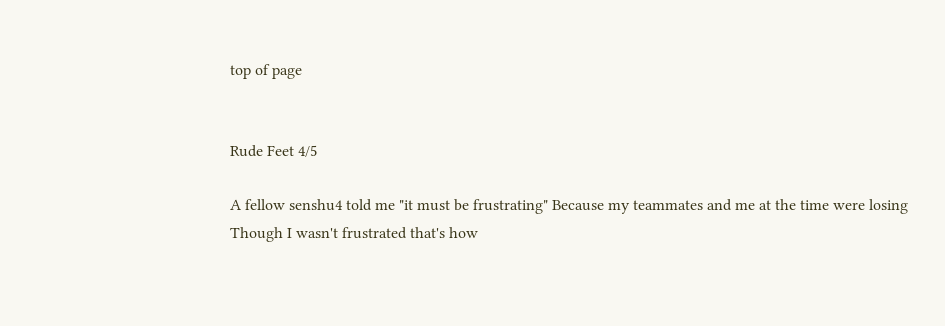top of page


Rude Feet 4/5

A fellow senshu4 told me "it must be frustrating" Because my teammates and me at the time were losing Though I wasn't frustrated that's how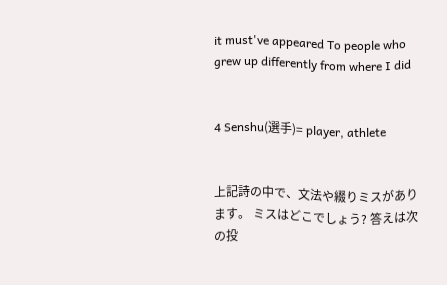it must've appeared To people who grew up differently from where I did


4 Senshu(選手)= player, athlete


上記詩の中で、文法や綴りミスがあります。 ミスはどこでしょう? 答えは次の投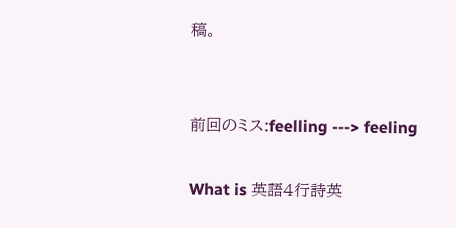稿。


前回のミス:feelling ---> feeling

What is 英語4行詩英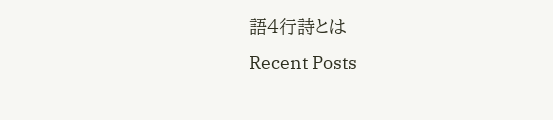語4行詩とは
Recent Posts